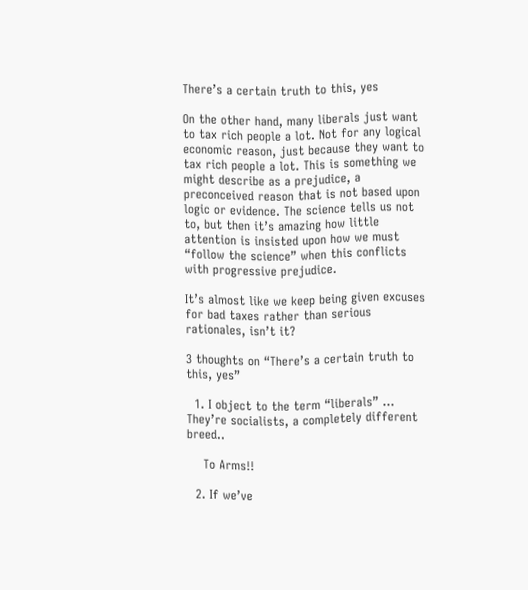There’s a certain truth to this, yes

On the other hand, many liberals just want to tax rich people a lot. Not for any logical economic reason, just because they want to tax rich people a lot. This is something we might describe as a prejudice, a preconceived reason that is not based upon logic or evidence. The science tells us not to, but then it’s amazing how little attention is insisted upon how we must “follow the science” when this conflicts with progressive prejudice.

It’s almost like we keep being given excuses for bad taxes rather than serious rationales, isn’t it?

3 thoughts on “There’s a certain truth to this, yes”

  1. I object to the term “liberals” … They’re socialists, a completely different breed..

    To Arms!!

  2. If we’ve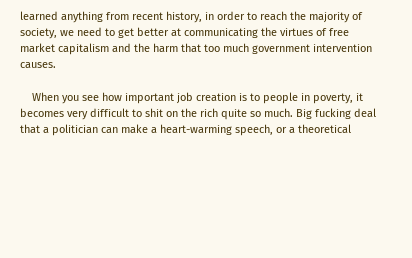learned anything from recent history, in order to reach the majority of society, we need to get better at communicating the virtues of free market capitalism and the harm that too much government intervention causes.

    When you see how important job creation is to people in poverty, it becomes very difficult to shit on the rich quite so much. Big fucking deal that a politician can make a heart-warming speech, or a theoretical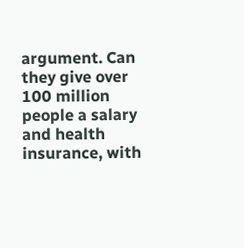argument. Can they give over 100 million people a salary and health insurance, with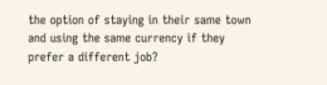the option of staying in their same town and using the same currency if they prefer a different job?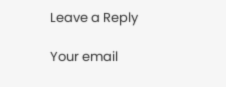Leave a Reply

Your email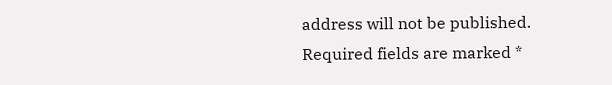address will not be published. Required fields are marked *